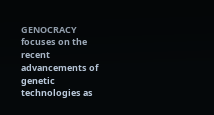GENOCRACY focuses on the recent advancements of genetic technologies as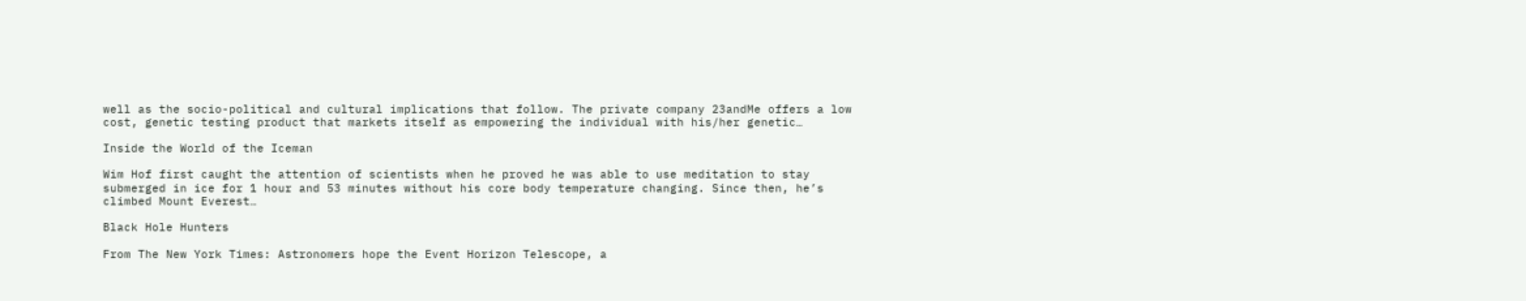well as the socio-political and cultural implications that follow. The private company 23andMe offers a low cost, genetic testing product that markets itself as empowering the individual with his/her genetic…

Inside the World of the Iceman

Wim Hof first caught the attention of scientists when he proved he was able to use meditation to stay submerged in ice for 1 hour and 53 minutes without his core body temperature changing. Since then, he’s climbed Mount Everest…

Black Hole Hunters

From The New York Times: Astronomers hope the Event Horizon Telescope, a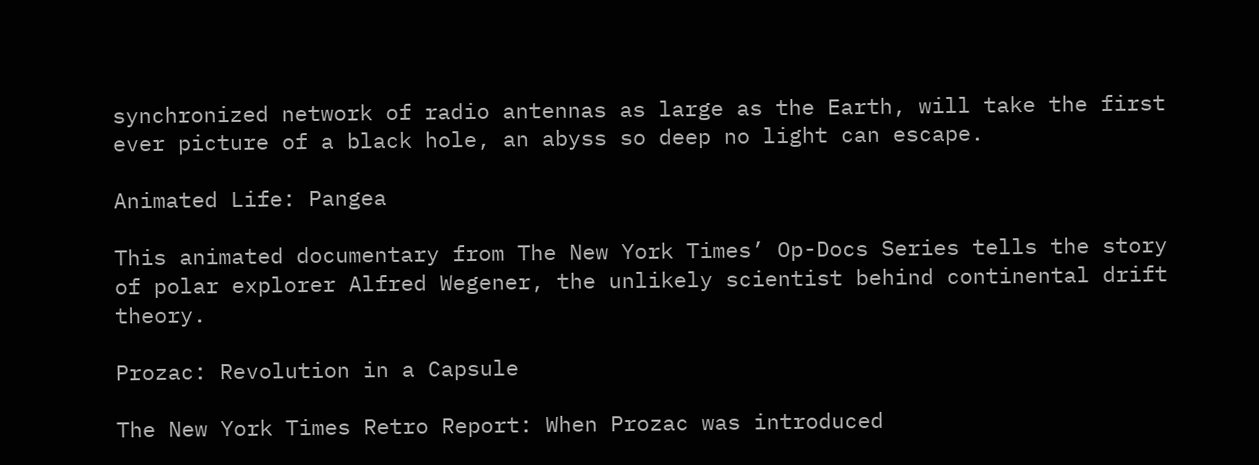synchronized network of radio antennas as large as the Earth, will take the first ever picture of a black hole, an abyss so deep no light can escape.

Animated Life: Pangea

This animated documentary from The New York Times’ Op-Docs Series tells the story of polar explorer Alfred Wegener, the unlikely scientist behind continental drift theory.

Prozac: Revolution in a Capsule

The New York Times Retro Report: When Prozac was introduced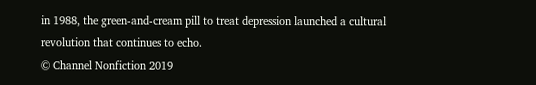in 1988, the green-and-cream pill to treat depression launched a cultural revolution that continues to echo.
© Channel Nonfiction 2019